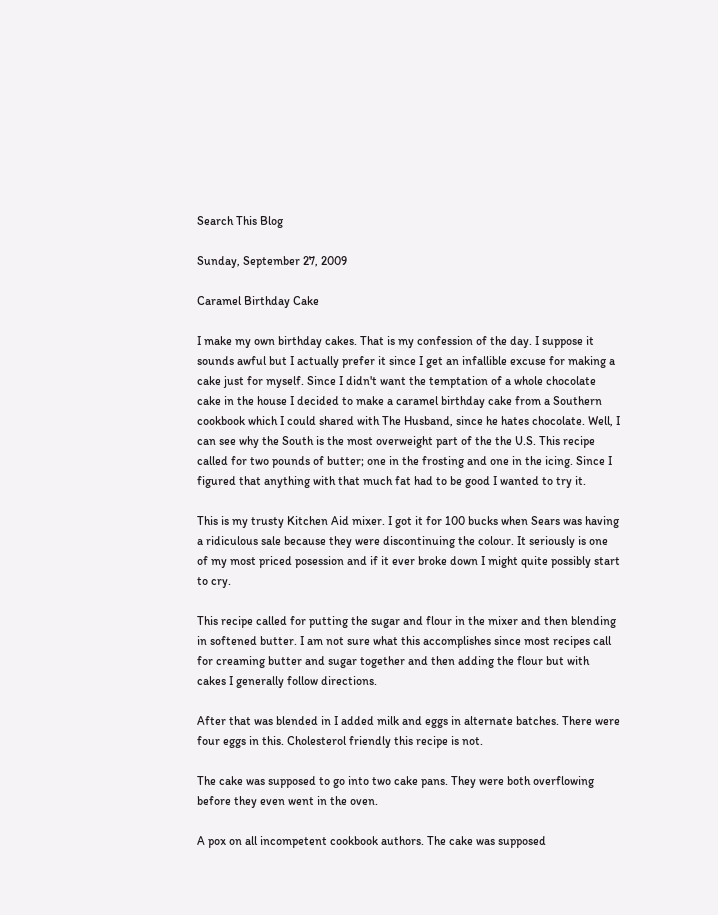Search This Blog

Sunday, September 27, 2009

Caramel Birthday Cake

I make my own birthday cakes. That is my confession of the day. I suppose it sounds awful but I actually prefer it since I get an infallible excuse for making a cake just for myself. Since I didn't want the temptation of a whole chocolate cake in the house I decided to make a caramel birthday cake from a Southern cookbook which I could shared with The Husband, since he hates chocolate. Well, I can see why the South is the most overweight part of the the U.S. This recipe called for two pounds of butter; one in the frosting and one in the icing. Since I figured that anything with that much fat had to be good I wanted to try it.

This is my trusty Kitchen Aid mixer. I got it for 100 bucks when Sears was having a ridiculous sale because they were discontinuing the colour. It seriously is one of my most priced posession and if it ever broke down I might quite possibly start to cry.

This recipe called for putting the sugar and flour in the mixer and then blending in softened butter. I am not sure what this accomplishes since most recipes call for creaming butter and sugar together and then adding the flour but with cakes I generally follow directions.

After that was blended in I added milk and eggs in alternate batches. There were four eggs in this. Cholesterol friendly this recipe is not.

The cake was supposed to go into two cake pans. They were both overflowing before they even went in the oven.

A pox on all incompetent cookbook authors. The cake was supposed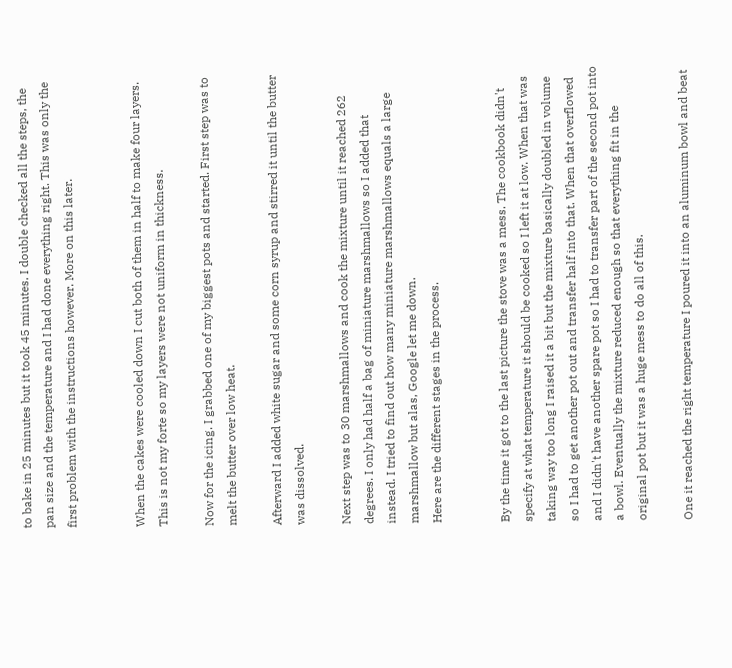to bake in 25 minutes but it took 45 minutes. I double checked all the steps, the pan size and the temperature and I had done everything right. This was only the first problem with the instructions however. More on this later.


When the cakes were cooled down I cut both of them in half to make four layers. This is not my forte so my layers were not uniform in thickness.

Now for the icing. I grabbed one of my biggest pots and started. First step was to melt the butter over low heat.

Afterward I added white sugar and some corn syrup and stirred it until the butter was dissolved.

Next step was to 30 marshmallows and cook the mixture until it reached 262 degrees. I only had half a bag of miniature marshmallows so I added that instead. I tried to find out how many miniature marshmallows equals a large marshmallow but alas, Google let me down.
Here are the different stages in the process.


By the time it got to the last picture the stove was a mess. The cookbook didn't specify at what temperature it should be cooked so I left it at low. When that was taking way too long I raised it a bit but the mixture basically doubled in volume so I had to get another pot out and transfer half into that. When that overflowed and I didn't have another spare pot so I had to transfer part of the second pot into a bowl. Eventually the mixture reduced enough so that everything fit in the original pot but it was a huge mess to do all of this.

One it reached the right temperature I poured it into an aluminum bowl and beat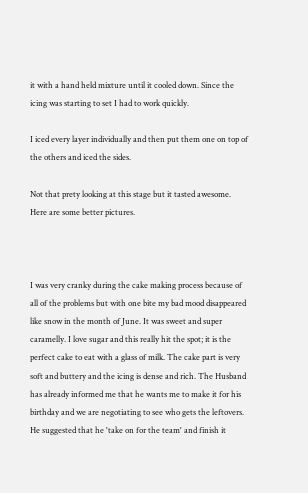it with a hand held mixture until it cooled down. Since the icing was starting to set I had to work quickly.

I iced every layer individually and then put them one on top of the others and iced the sides.

Not that prety looking at this stage but it tasted awesome. Here are some better pictures.



I was very cranky during the cake making process because of all of the problems but with one bite my bad mood disappeared like snow in the month of June. It was sweet and super caramelly. I love sugar and this really hit the spot; it is the perfect cake to eat with a glass of milk. The cake part is very soft and buttery and the icing is dense and rich. The Husband has already informed me that he wants me to make it for his birthday and we are negotiating to see who gets the leftovers. He suggested that he 'take on for the team' and finish it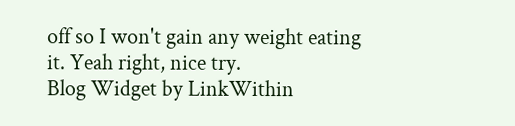off so I won't gain any weight eating it. Yeah right, nice try.
Blog Widget by LinkWithin